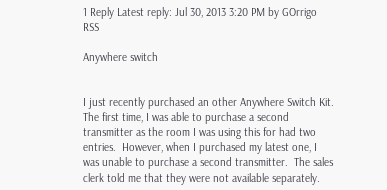1 Reply Latest reply: Jul 30, 2013 3:20 PM by GOrrigo RSS

Anywhere switch


I just recently purchased an other Anywhere Switch Kit.  The first time, I was able to purchase a second transmitter as the room I was using this for had two entries.  However, when I purchased my latest one, I was unable to purchase a second transmitter.  The sales clerk told me that they were not available separately.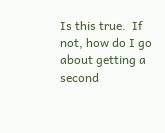Is this true.  If not, how do I go about getting a second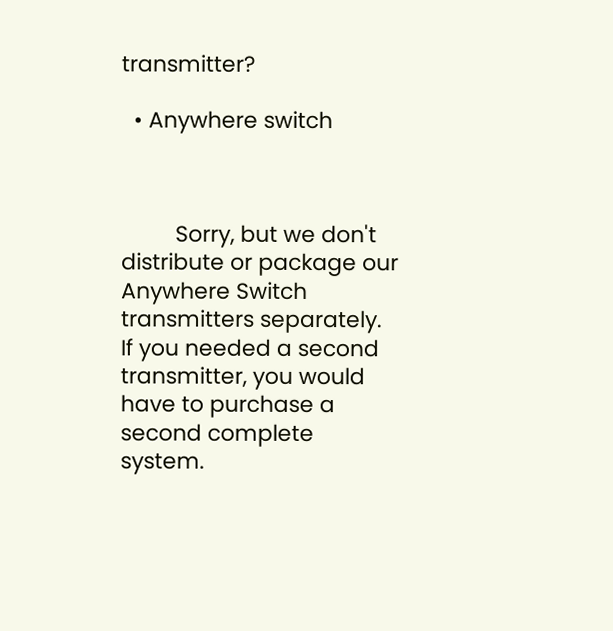transmitter?

  • Anywhere switch



         Sorry, but we don't distribute or package our Anywhere Switch transmitters separately.  If you needed a second transmitter, you would have to purchase a second complete system.